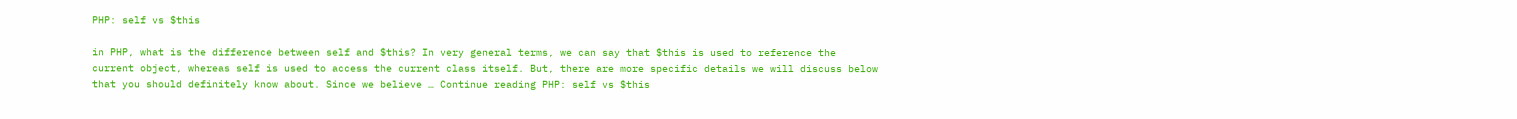PHP: self vs $this

in PHP, what is the difference between self and $this? In very general terms, we can say that $this is used to reference the current object, whereas self is used to access the current class itself. But, there are more specific details we will discuss below that you should definitely know about. Since we believe … Continue reading PHP: self vs $this